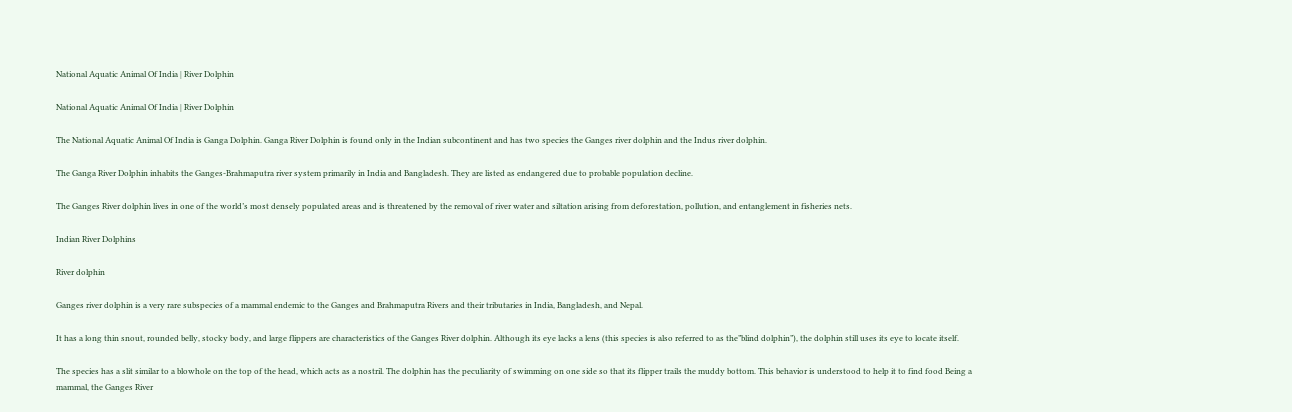National Aquatic Animal Of India | River Dolphin

National Aquatic Animal Of India | River Dolphin

The National Aquatic Animal Of India is Ganga Dolphin. Ganga River Dolphin is found only in the Indian subcontinent and has two species the Ganges river dolphin and the Indus river dolphin.

The Ganga River Dolphin inhabits the Ganges-Brahmaputra river system primarily in India and Bangladesh. They are listed as endangered due to probable population decline.

The Ganges River dolphin lives in one of the world’s most densely populated areas and is threatened by the removal of river water and siltation arising from deforestation, pollution, and entanglement in fisheries nets.

Indian River Dolphins

River dolphin

Ganges river dolphin is a very rare subspecies of a mammal endemic to the Ganges and Brahmaputra Rivers and their tributaries in India, Bangladesh, and Nepal.

It has a long thin snout, rounded belly, stocky body, and large flippers are characteristics of the Ganges River dolphin. Although its eye lacks a lens (this species is also referred to as the”blind dolphin”), the dolphin still uses its eye to locate itself.

The species has a slit similar to a blowhole on the top of the head, which acts as a nostril. The dolphin has the peculiarity of swimming on one side so that its flipper trails the muddy bottom. This behavior is understood to help it to find food Being a mammal, the Ganges River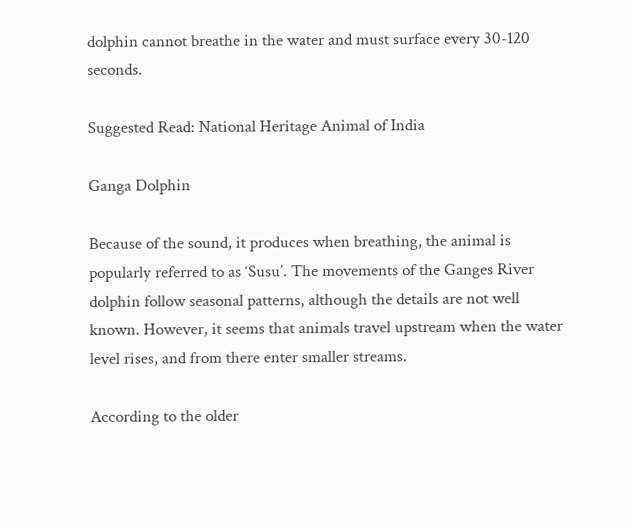dolphin cannot breathe in the water and must surface every 30-120 seconds.

Suggested Read: National Heritage Animal of India

Ganga Dolphin

Because of the sound, it produces when breathing, the animal is popularly referred to as ‘Susu’. The movements of the Ganges River dolphin follow seasonal patterns, although the details are not well known. However, it seems that animals travel upstream when the water level rises, and from there enter smaller streams.

According to the older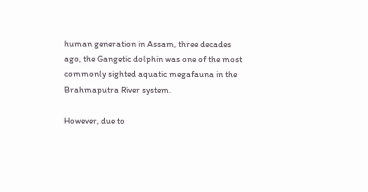human generation in Assam, three decades ago, the Gangetic dolphin was one of the most commonly sighted aquatic megafauna in the Brahmaputra River system.

However, due to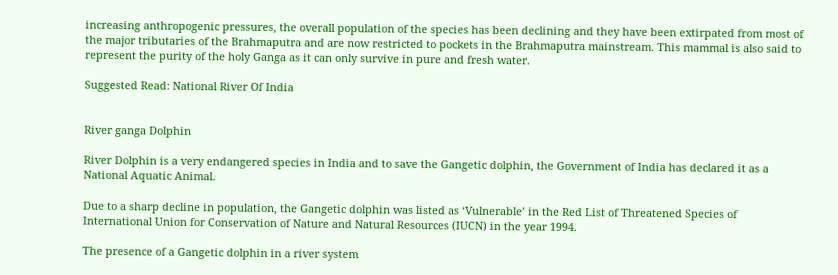increasing anthropogenic pressures, the overall population of the species has been declining and they have been extirpated from most of the major tributaries of the Brahmaputra and are now restricted to pockets in the Brahmaputra mainstream. This mammal is also said to represent the purity of the holy Ganga as it can only survive in pure and fresh water.

Suggested Read: National River Of India


River ganga Dolphin

River Dolphin is a very endangered species in India and to save the Gangetic dolphin, the Government of India has declared it as a National Aquatic Animal.

Due to a sharp decline in population, the Gangetic dolphin was listed as ‘Vulnerable’ in the Red List of Threatened Species of International Union for Conservation of Nature and Natural Resources (IUCN) in the year 1994.

The presence of a Gangetic dolphin in a river system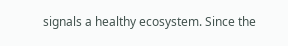signals a healthy ecosystem. Since the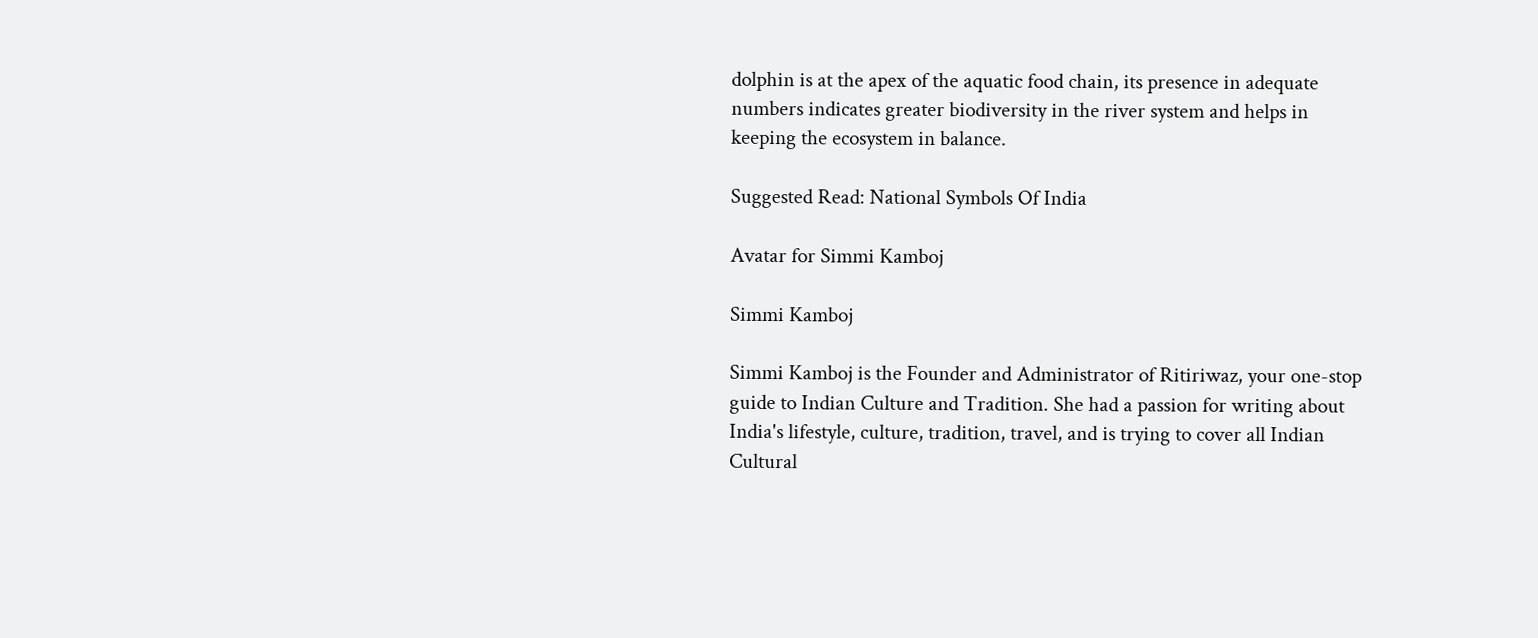dolphin is at the apex of the aquatic food chain, its presence in adequate numbers indicates greater biodiversity in the river system and helps in keeping the ecosystem in balance.

Suggested Read: National Symbols Of India

Avatar for Simmi Kamboj

Simmi Kamboj

Simmi Kamboj is the Founder and Administrator of Ritiriwaz, your one-stop guide to Indian Culture and Tradition. She had a passion for writing about India's lifestyle, culture, tradition, travel, and is trying to cover all Indian Cultural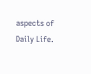aspects of Daily Life.